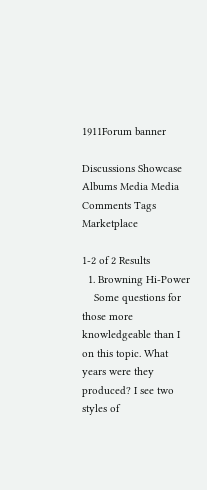1911Forum banner

Discussions Showcase Albums Media Media Comments Tags Marketplace

1-2 of 2 Results
  1. Browning Hi-Power
    Some questions for those more knowledgeable than I on this topic. What years were they produced? I see two styles of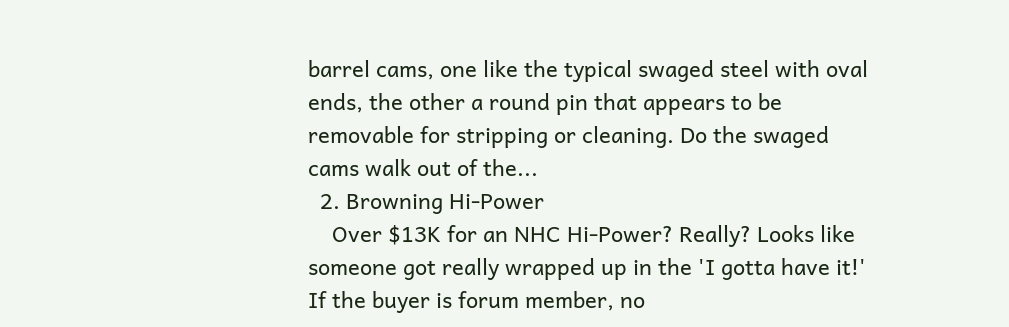barrel cams, one like the typical swaged steel with oval ends, the other a round pin that appears to be removable for stripping or cleaning. Do the swaged cams walk out of the...
  2. Browning Hi-Power
    Over $13K for an NHC Hi-Power? Really? Looks like someone got really wrapped up in the 'I gotta have it!' If the buyer is forum member, no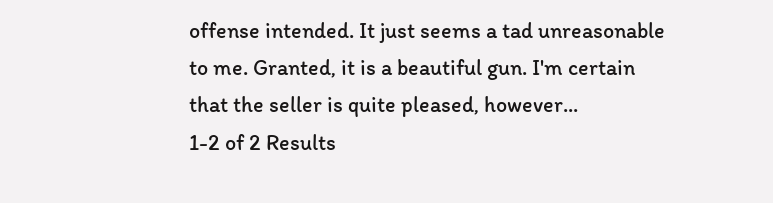offense intended. It just seems a tad unreasonable to me. Granted, it is a beautiful gun. I'm certain that the seller is quite pleased, however...
1-2 of 2 Results